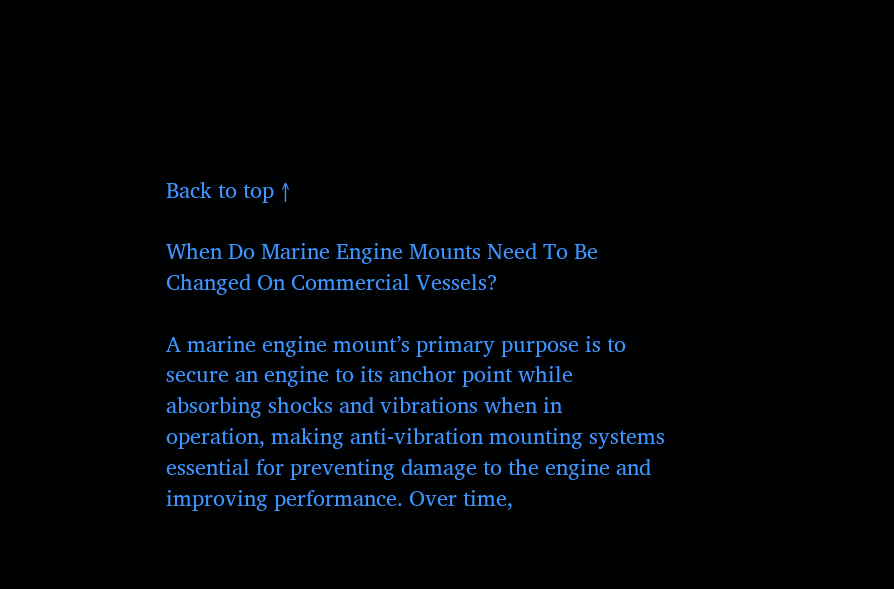Back to top ↑

When Do Marine Engine Mounts Need To Be Changed On Commercial Vessels?

A marine engine mount’s primary purpose is to secure an engine to its anchor point while absorbing shocks and vibrations when in operation, making anti-vibration mounting systems essential for preventing damage to the engine and improving performance. Over time,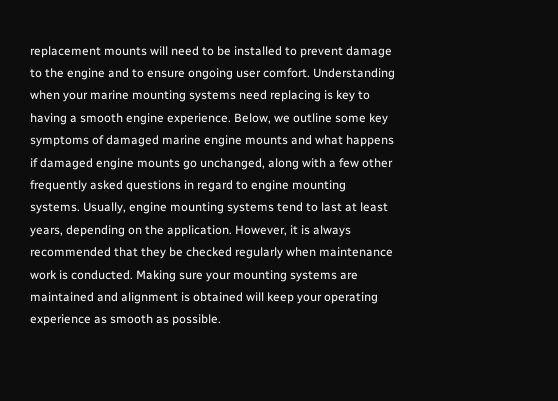replacement mounts will need to be installed to prevent damage to the engine and to ensure ongoing user comfort. Understanding when your marine mounting systems need replacing is key to having a smooth engine experience. Below, we outline some key symptoms of damaged marine engine mounts and what happens if damaged engine mounts go unchanged, along with a few other frequently asked questions in regard to engine mounting systems. Usually, engine mounting systems tend to last at least years, depending on the application. However, it is always recommended that they be checked regularly when maintenance work is conducted. Making sure your mounting systems are maintained and alignment is obtained will keep your operating experience as smooth as possible.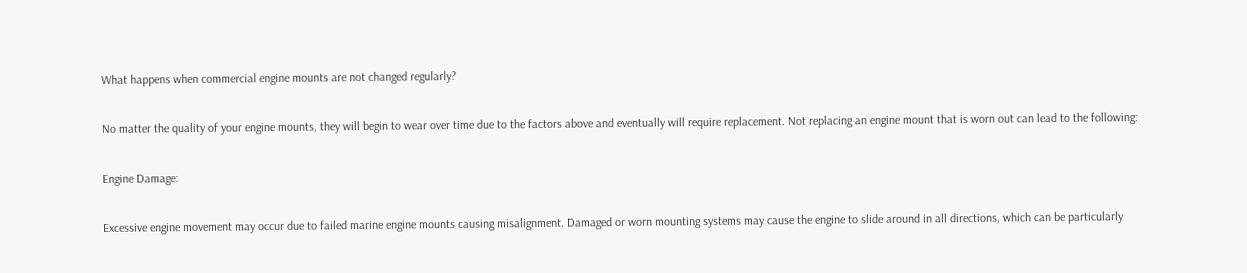What happens when commercial engine mounts are not changed regularly?

No matter the quality of your engine mounts, they will begin to wear over time due to the factors above and eventually will require replacement. Not replacing an engine mount that is worn out can lead to the following:

Engine Damage:

Excessive engine movement may occur due to failed marine engine mounts causing misalignment. Damaged or worn mounting systems may cause the engine to slide around in all directions, which can be particularly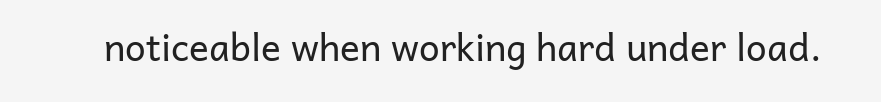noticeable when working hard under load.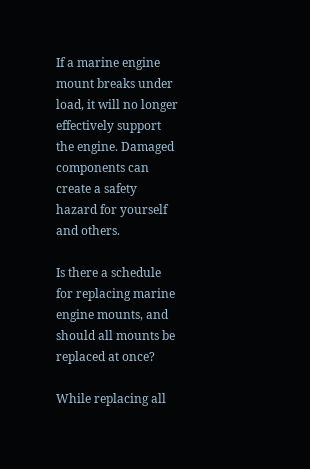If a marine engine mount breaks under load, it will no longer effectively support the engine. Damaged components can create a safety hazard for yourself and others.

Is there a schedule for replacing marine engine mounts, and should all mounts be replaced at once?

While replacing all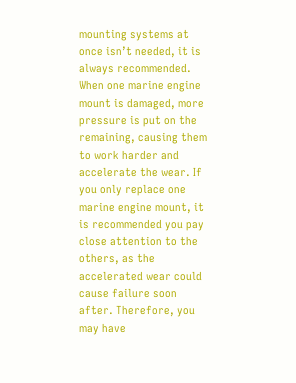mounting systems at once isn’t needed, it is always recommended. When one marine engine mount is damaged, more pressure is put on the remaining, causing them to work harder and accelerate the wear. If you only replace one marine engine mount, it is recommended you pay close attention to the others, as the accelerated wear could cause failure soon after. Therefore, you may have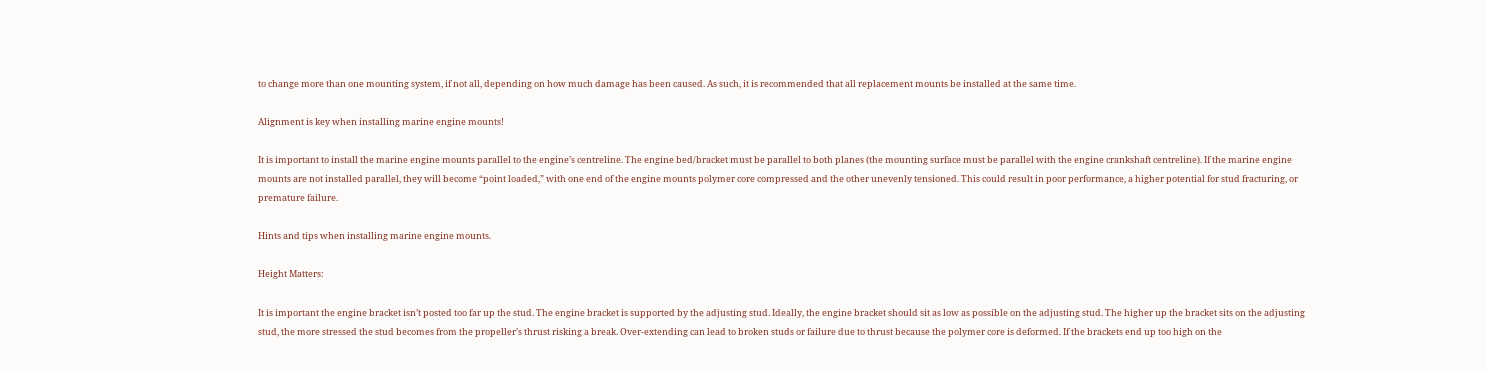to change more than one mounting system, if not all, depending on how much damage has been caused. As such, it is recommended that all replacement mounts be installed at the same time.

Alignment is key when installing marine engine mounts!

It is important to install the marine engine mounts parallel to the engine’s centreline. The engine bed/bracket must be parallel to both planes (the mounting surface must be parallel with the engine crankshaft centreline). If the marine engine mounts are not installed parallel, they will become “point loaded,” with one end of the engine mounts polymer core compressed and the other unevenly tensioned. This could result in poor performance, a higher potential for stud fracturing, or premature failure.

Hints and tips when installing marine engine mounts.

Height Matters:

It is important the engine bracket isn’t posted too far up the stud. The engine bracket is supported by the adjusting stud. Ideally, the engine bracket should sit as low as possible on the adjusting stud. The higher up the bracket sits on the adjusting stud, the more stressed the stud becomes from the propeller’s thrust risking a break. Over-extending can lead to broken studs or failure due to thrust because the polymer core is deformed. If the brackets end up too high on the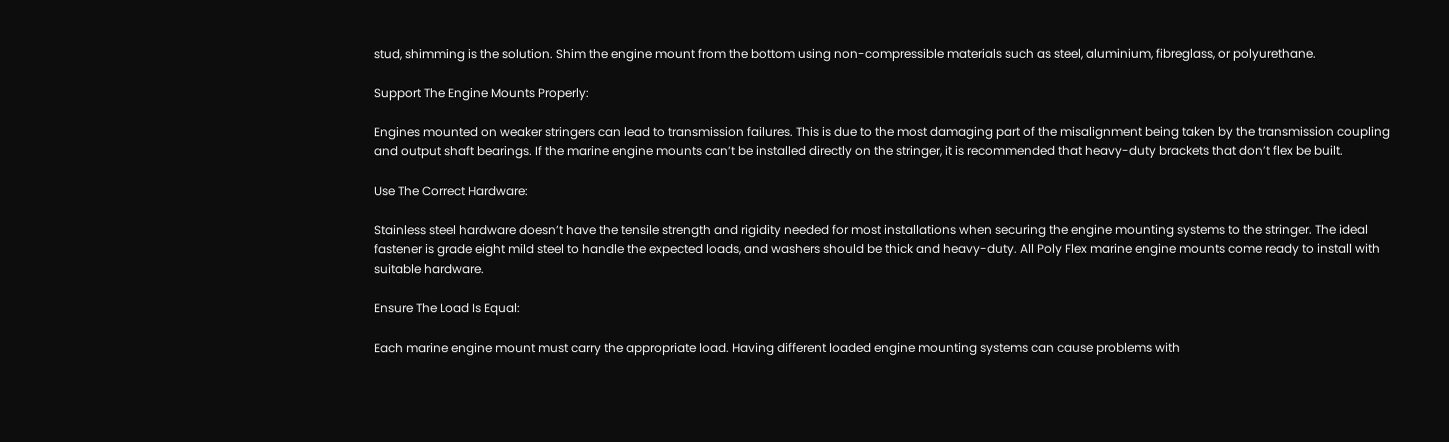stud, shimming is the solution. Shim the engine mount from the bottom using non-compressible materials such as steel, aluminium, fibreglass, or polyurethane.

Support The Engine Mounts Properly:

Engines mounted on weaker stringers can lead to transmission failures. This is due to the most damaging part of the misalignment being taken by the transmission coupling and output shaft bearings. If the marine engine mounts can’t be installed directly on the stringer, it is recommended that heavy-duty brackets that don’t flex be built.

Use The Correct Hardware:

Stainless steel hardware doesn’t have the tensile strength and rigidity needed for most installations when securing the engine mounting systems to the stringer. The ideal fastener is grade eight mild steel to handle the expected loads, and washers should be thick and heavy-duty. All Poly Flex marine engine mounts come ready to install with suitable hardware.

Ensure The Load Is Equal:

Each marine engine mount must carry the appropriate load. Having different loaded engine mounting systems can cause problems with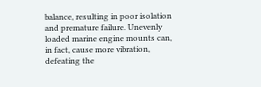balance, resulting in poor isolation and premature failure. Unevenly loaded marine engine mounts can, in fact, cause more vibration, defeating the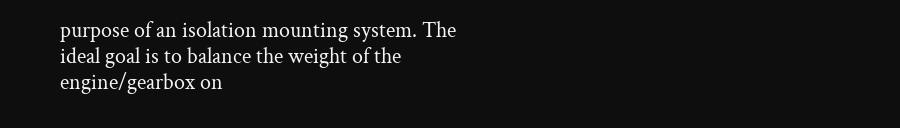purpose of an isolation mounting system. The ideal goal is to balance the weight of the engine/gearbox on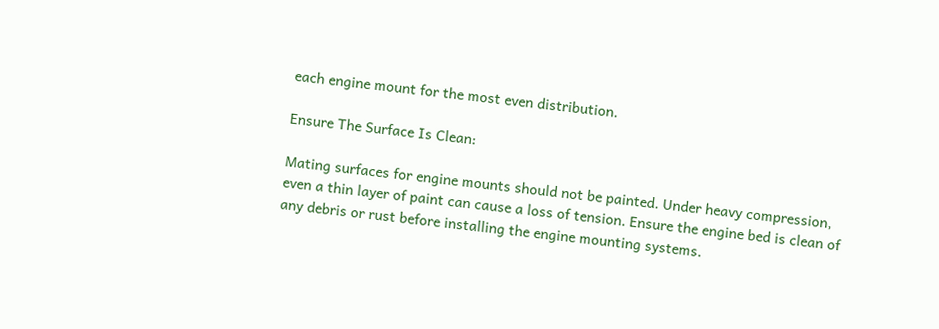each engine mount for the most even distribution.

Ensure The Surface Is Clean:

Mating surfaces for engine mounts should not be painted. Under heavy compression, even a thin layer of paint can cause a loss of tension. Ensure the engine bed is clean of any debris or rust before installing the engine mounting systems.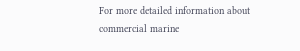For more detailed information about commercial marine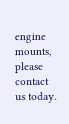engine mounts, please contact us today.